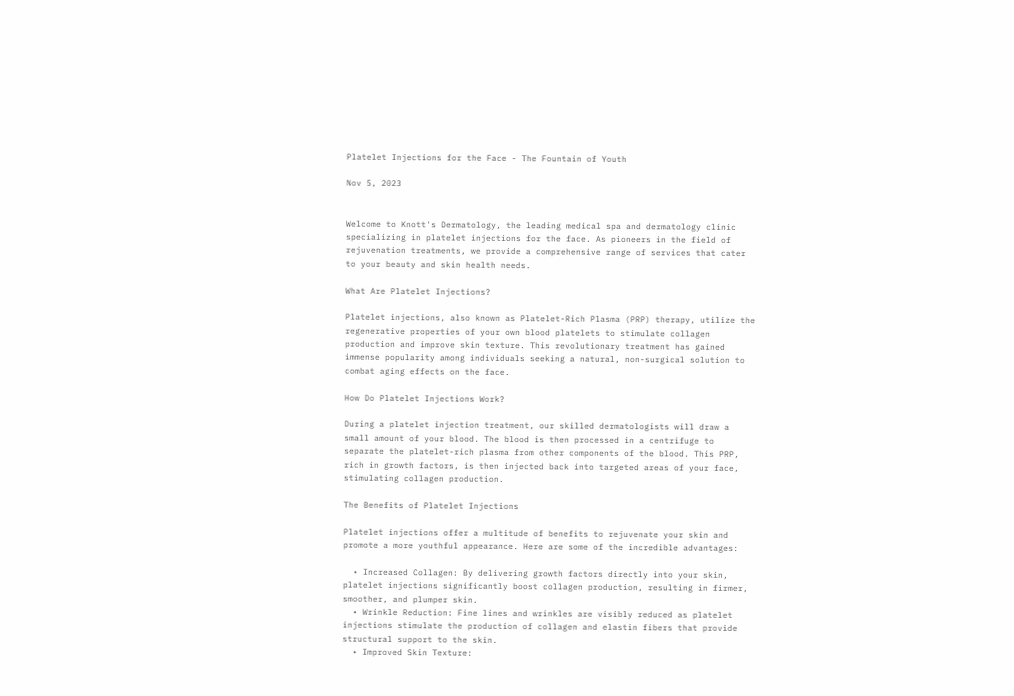Platelet Injections for the Face - The Fountain of Youth

Nov 5, 2023


Welcome to Knott's Dermatology, the leading medical spa and dermatology clinic specializing in platelet injections for the face. As pioneers in the field of rejuvenation treatments, we provide a comprehensive range of services that cater to your beauty and skin health needs.

What Are Platelet Injections?

Platelet injections, also known as Platelet-Rich Plasma (PRP) therapy, utilize the regenerative properties of your own blood platelets to stimulate collagen production and improve skin texture. This revolutionary treatment has gained immense popularity among individuals seeking a natural, non-surgical solution to combat aging effects on the face.

How Do Platelet Injections Work?

During a platelet injection treatment, our skilled dermatologists will draw a small amount of your blood. The blood is then processed in a centrifuge to separate the platelet-rich plasma from other components of the blood. This PRP, rich in growth factors, is then injected back into targeted areas of your face, stimulating collagen production.

The Benefits of Platelet Injections

Platelet injections offer a multitude of benefits to rejuvenate your skin and promote a more youthful appearance. Here are some of the incredible advantages:

  • Increased Collagen: By delivering growth factors directly into your skin, platelet injections significantly boost collagen production, resulting in firmer, smoother, and plumper skin.
  • Wrinkle Reduction: Fine lines and wrinkles are visibly reduced as platelet injections stimulate the production of collagen and elastin fibers that provide structural support to the skin.
  • Improved Skin Texture: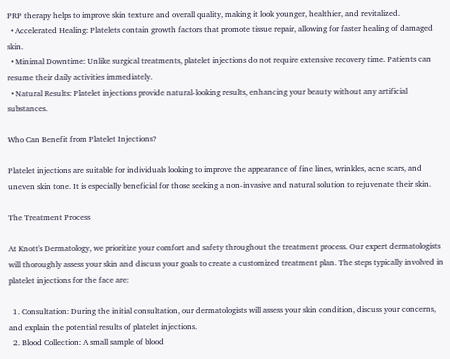PRP therapy helps to improve skin texture and overall quality, making it look younger, healthier, and revitalized.
  • Accelerated Healing: Platelets contain growth factors that promote tissue repair, allowing for faster healing of damaged skin.
  • Minimal Downtime: Unlike surgical treatments, platelet injections do not require extensive recovery time. Patients can resume their daily activities immediately.
  • Natural Results: Platelet injections provide natural-looking results, enhancing your beauty without any artificial substances.

Who Can Benefit from Platelet Injections?

Platelet injections are suitable for individuals looking to improve the appearance of fine lines, wrinkles, acne scars, and uneven skin tone. It is especially beneficial for those seeking a non-invasive and natural solution to rejuvenate their skin.

The Treatment Process

At Knott's Dermatology, we prioritize your comfort and safety throughout the treatment process. Our expert dermatologists will thoroughly assess your skin and discuss your goals to create a customized treatment plan. The steps typically involved in platelet injections for the face are:

  1. Consultation: During the initial consultation, our dermatologists will assess your skin condition, discuss your concerns, and explain the potential results of platelet injections.
  2. Blood Collection: A small sample of blood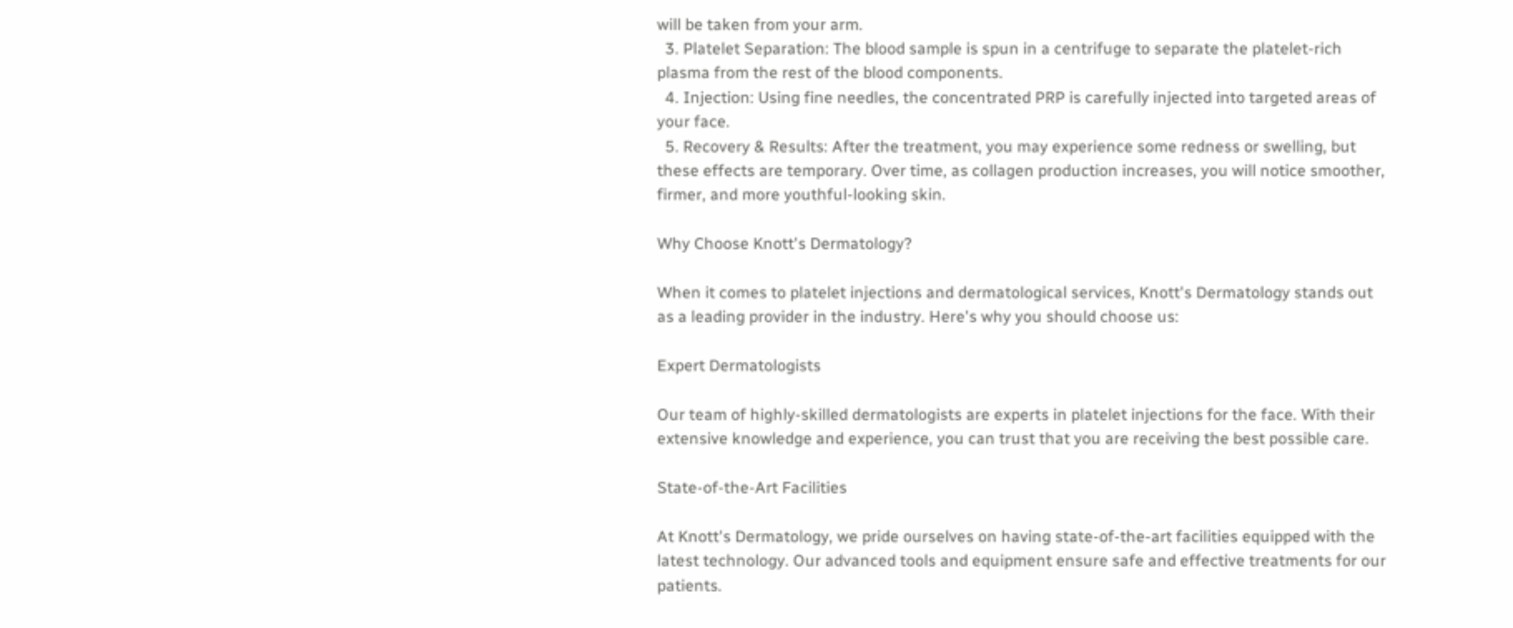will be taken from your arm.
  3. Platelet Separation: The blood sample is spun in a centrifuge to separate the platelet-rich plasma from the rest of the blood components.
  4. Injection: Using fine needles, the concentrated PRP is carefully injected into targeted areas of your face.
  5. Recovery & Results: After the treatment, you may experience some redness or swelling, but these effects are temporary. Over time, as collagen production increases, you will notice smoother, firmer, and more youthful-looking skin.

Why Choose Knott's Dermatology?

When it comes to platelet injections and dermatological services, Knott's Dermatology stands out as a leading provider in the industry. Here's why you should choose us:

Expert Dermatologists

Our team of highly-skilled dermatologists are experts in platelet injections for the face. With their extensive knowledge and experience, you can trust that you are receiving the best possible care.

State-of-the-Art Facilities

At Knott's Dermatology, we pride ourselves on having state-of-the-art facilities equipped with the latest technology. Our advanced tools and equipment ensure safe and effective treatments for our patients.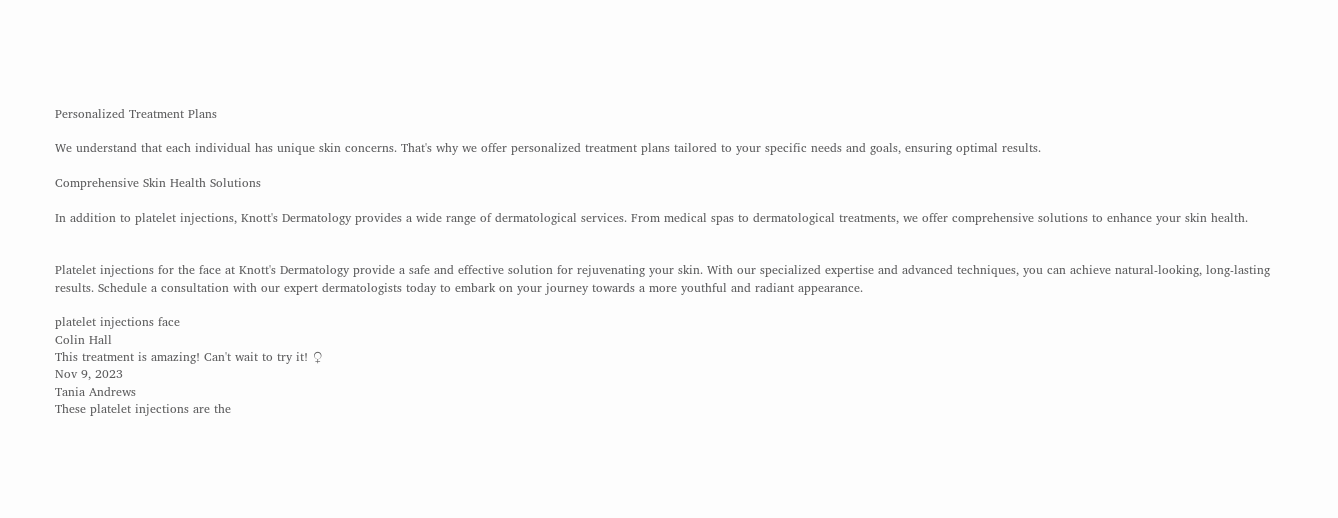Personalized Treatment Plans

We understand that each individual has unique skin concerns. That's why we offer personalized treatment plans tailored to your specific needs and goals, ensuring optimal results.

Comprehensive Skin Health Solutions

In addition to platelet injections, Knott's Dermatology provides a wide range of dermatological services. From medical spas to dermatological treatments, we offer comprehensive solutions to enhance your skin health.


Platelet injections for the face at Knott's Dermatology provide a safe and effective solution for rejuvenating your skin. With our specialized expertise and advanced techniques, you can achieve natural-looking, long-lasting results. Schedule a consultation with our expert dermatologists today to embark on your journey towards a more youthful and radiant appearance.

platelet injections face
Colin Hall
This treatment is amazing! Can't wait to try it! ♀
Nov 9, 2023
Tania Andrews
These platelet injections are the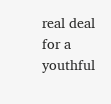real deal for a youthful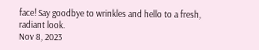face! Say goodbye to wrinkles and hello to a fresh, radiant look.
Nov 8, 2023